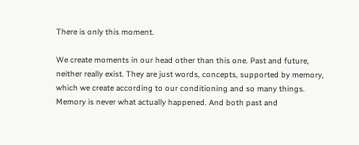There is only this moment.

We create moments in our head other than this one. Past and future, neither really exist. They are just words, concepts, supported by memory, which we create according to our conditioning and so many things. Memory is never what actually happened. And both past and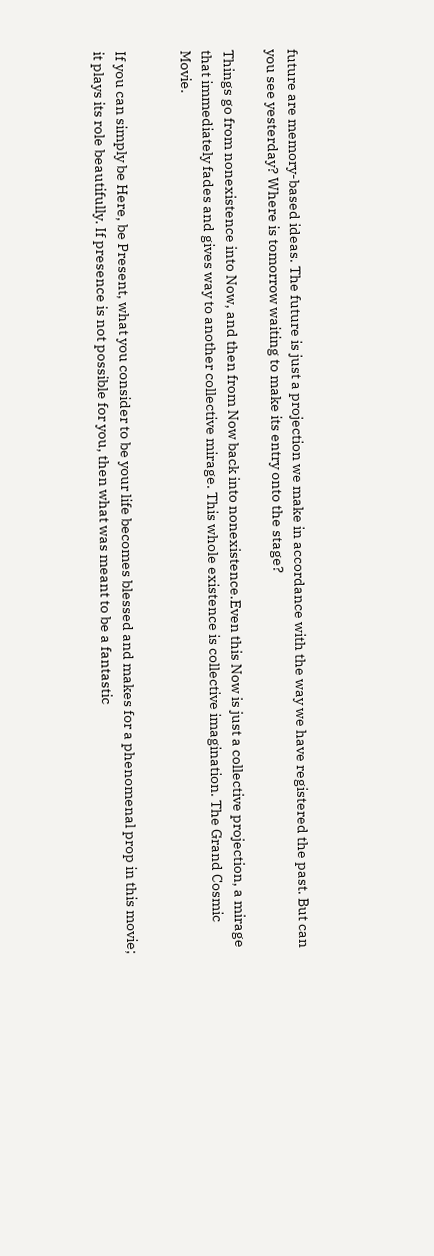future are memory-based ideas. The future is just a projection we make in accordance with the way we have registered the past. But can you see yesterday? Where is tomorrow waiting to make its entry onto the stage?

Things go from nonexistence into Now, and then from Now back into nonexistence.Even this Now is just a collective projection, a mirage that immediately fades and gives way to another collective mirage. This whole existence is collective imagination. The Grand Cosmic Movie.


If you can simply be Here, be Present, what you consider to be your life becomes blessed and makes for a phenomenal prop in this movie; it plays its role beautifully. If presence is not possible for you, then what was meant to be a fantastic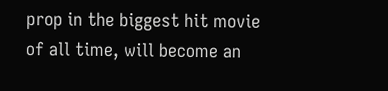prop in the biggest hit movie of all time, will become an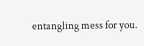entangling mess for you.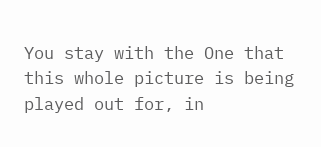You stay with the One that this whole picture is being played out for, in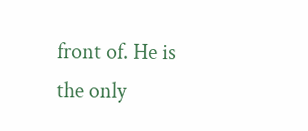front of. He is the only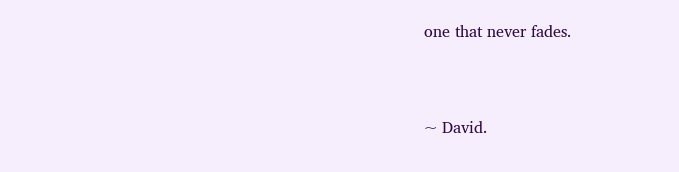one that never fades.


~ David.